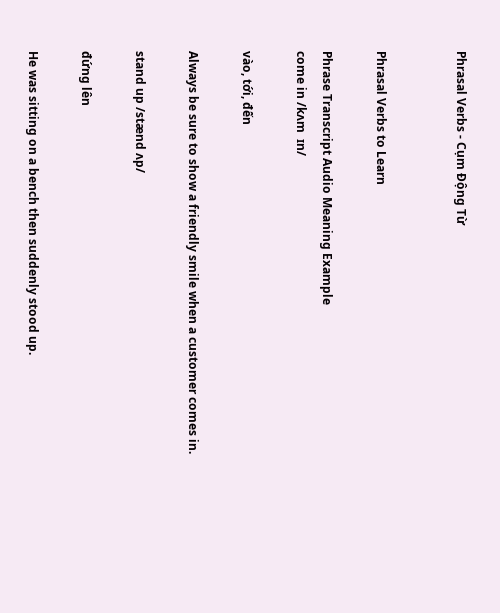Phrasal Verbs - Cụm Động Từ


Phrasal Verbs to Learn

Phrase Transcript Audio Meaning Example
come in /kʌm  ɪn/

vào, tới, đến

Always be sure to show a friendly smile when a customer comes in.

stand up /stænd ʌp/

đứng lên

He was sitting on a bench then suddenly stood up.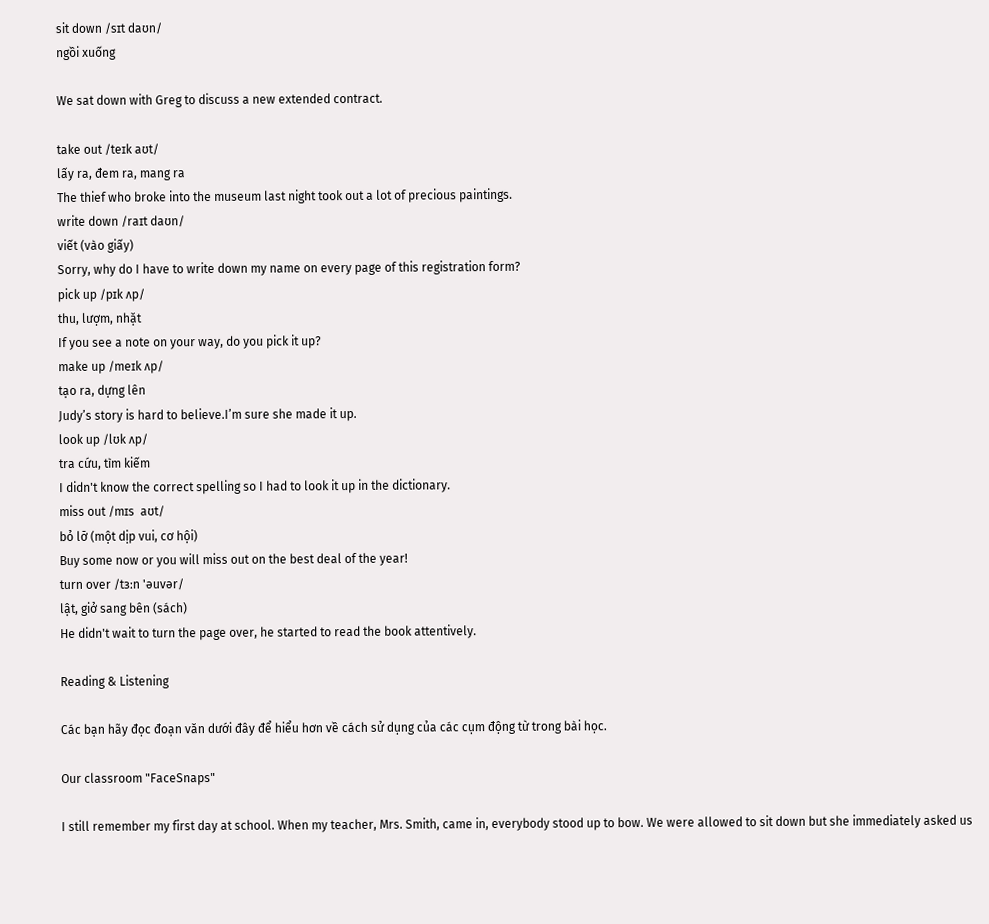sit down /sɪt daʊn/
ngồi xuống

We sat down with Greg to discuss a new extended contract.

take out /teɪk aʊt/
lấy ra, đem ra, mang ra
The thief who broke into the museum last night took out a lot of precious paintings.
write down /raɪt daʊn/
viết (vào giấy)
Sorry, why do I have to write down my name on every page of this registration form?
pick up /pɪk ʌp/
thu, lượm, nhặt
If you see a note on your way, do you pick it up?
make up /meɪk ʌp/
tạo ra, dựng lên
Judy’s story is hard to believe.I’m sure she made it up.
look up /lʊk ʌp/
tra cứu, tìm kiếm
I didn't know the correct spelling so I had to look it up in the dictionary.
miss out /mɪs  aʊt/
bỏ lỡ (một dịp vui, cơ hội)
Buy some now or you will miss out on the best deal of the year!
turn over /tɜːn 'əuvər/
lật, giở sang bên (sách)
He didn't wait to turn the page over, he started to read the book attentively.

Reading & Listening

Các bạn hãy đọc đoạn văn dưới đây để hiểu hơn về cách sử dụng của các cụm động từ trong bài học.

Our classroom "FaceSnaps"

I still remember my first day at school. When my teacher, Mrs. Smith, came in, everybody stood up to bow. We were allowed to sit down but she immediately asked us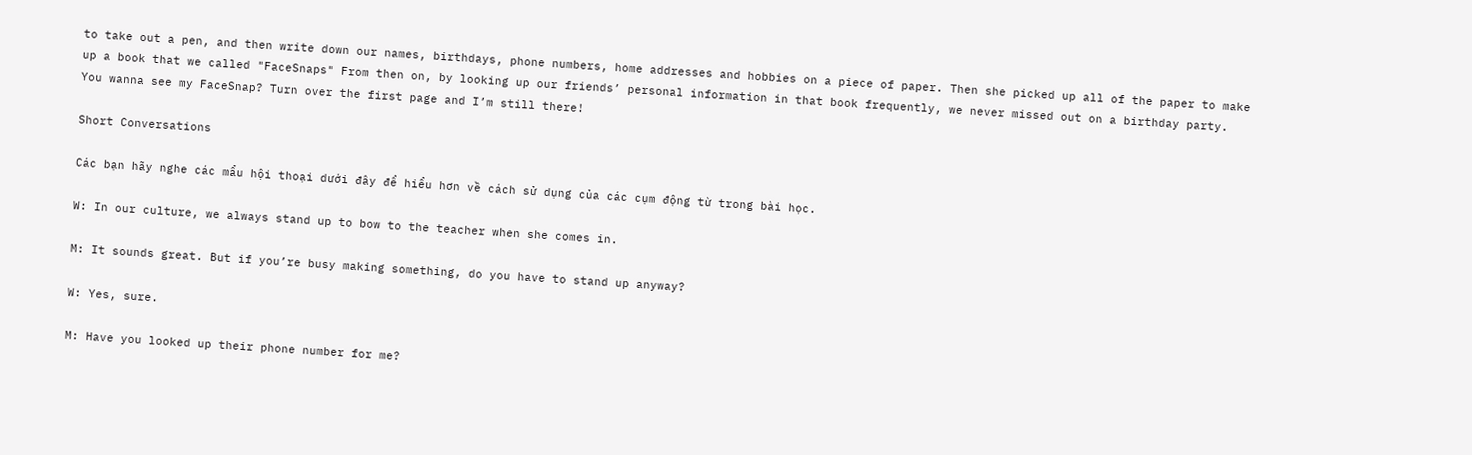to take out a pen, and then write down our names, birthdays, phone numbers, home addresses and hobbies on a piece of paper. Then she picked up all of the paper to make up a book that we called "FaceSnaps" From then on, by looking up our friends’ personal information in that book frequently, we never missed out on a birthday party. You wanna see my FaceSnap? Turn over the first page and I’m still there!

Short Conversations

Các bạn hãy nghe các mẩu hội thoại dưới đây để hiểu hơn về cách sử dụng của các cụm động từ trong bài học.

W: In our culture, we always stand up to bow to the teacher when she comes in.

M: It sounds great. But if you’re busy making something, do you have to stand up anyway?

W: Yes, sure.

M: Have you looked up their phone number for me?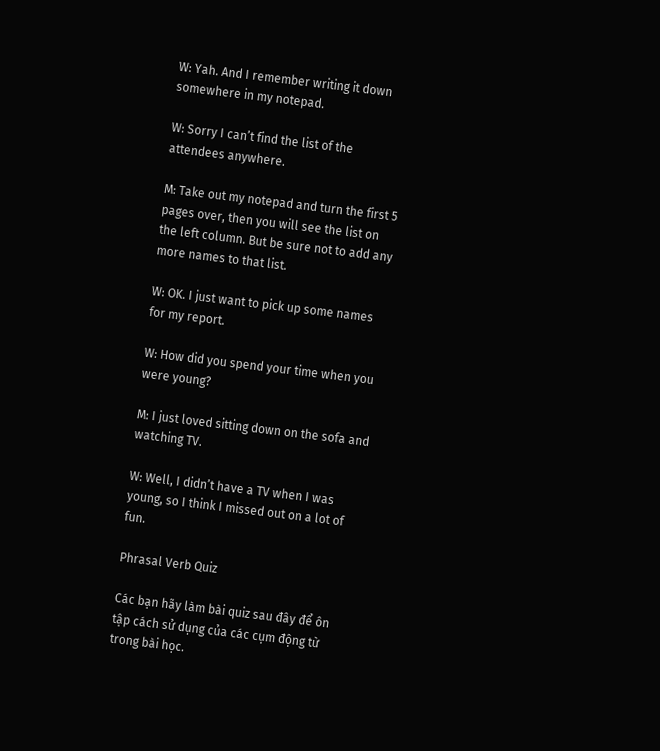W: Yah. And I remember writing it down somewhere in my notepad.

W: Sorry I can’t find the list of the attendees anywhere.

M: Take out my notepad and turn the first 5 pages over, then you will see the list on the left column. But be sure not to add any more names to that list.

W: OK. I just want to pick up some names for my report.

W: How did you spend your time when you were young?

M: I just loved sitting down on the sofa and watching TV.

W: Well, I didn’t have a TV when I was young, so I think I missed out on a lot of fun.

Phrasal Verb Quiz

Các bạn hãy làm bài quiz sau đây để ôn tập cách sử dụng của các cụm động từ trong bài học.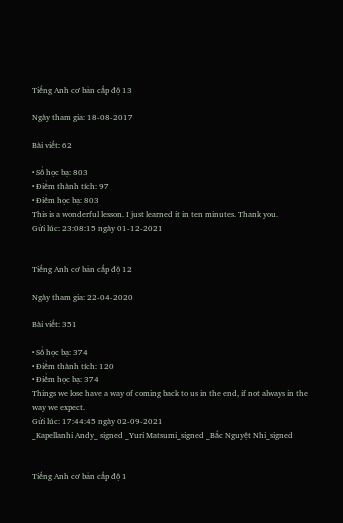Tiếng Anh cơ bản cấp độ 13

Ngày tham gia: 18-08-2017

Bài viết: 62

• Sổ học bạ: 803
• Điểm thành tích: 97
• Điểm học bạ: 803
This is a wonderful lesson. I just learned it in ten minutes. Thank you.
Gửi lúc: 23:08:15 ngày 01-12-2021


Tiếng Anh cơ bản cấp độ 12

Ngày tham gia: 22-04-2020

Bài viết: 351

• Sổ học bạ: 374
• Điểm thành tích: 120
• Điểm học bạ: 374
Things we lose have a way of coming back to us in the end, if not always in the way we expect.
Gửi lúc: 17:44:45 ngày 02-09-2021
_Kapellanhi Andy_ signed _Yuri Matsumi_signed _Bắc Nguyệt Nhi_signed


Tiếng Anh cơ bản cấp độ 1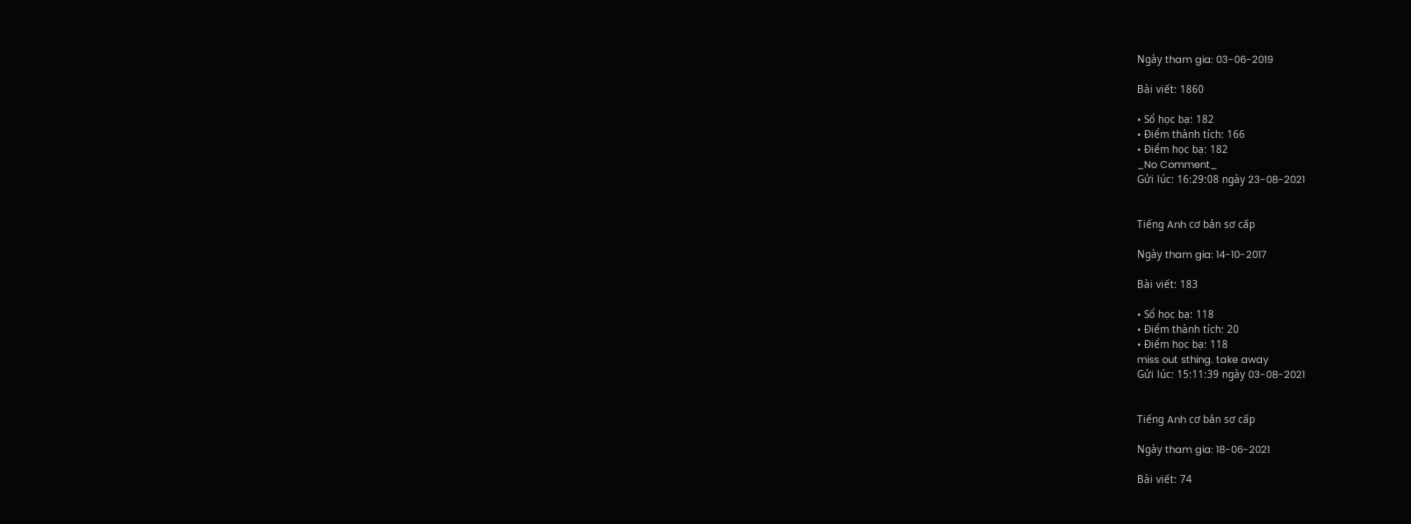Ngày tham gia: 03-06-2019

Bài viết: 1860

• Sổ học bạ: 182
• Điểm thành tích: 166
• Điểm học bạ: 182
_No Comment_
Gửi lúc: 16:29:08 ngày 23-08-2021


Tiếng Anh cơ bản sơ cấp

Ngày tham gia: 14-10-2017

Bài viết: 183

• Sổ học bạ: 118
• Điểm thành tích: 20
• Điểm học bạ: 118
miss out sthing. take away
Gửi lúc: 15:11:39 ngày 03-08-2021


Tiếng Anh cơ bản sơ cấp

Ngày tham gia: 18-06-2021

Bài viết: 74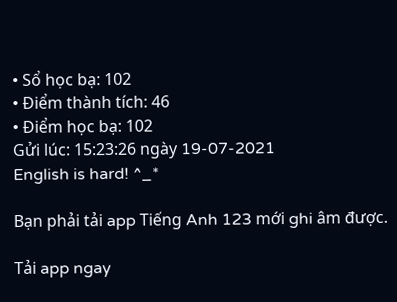• Sổ học bạ: 102
• Điểm thành tích: 46
• Điểm học bạ: 102
Gửi lúc: 15:23:26 ngày 19-07-2021
English is hard! ^_*

Bạn phải tải app Tiếng Anh 123 mới ghi âm được.

Tải app ngay